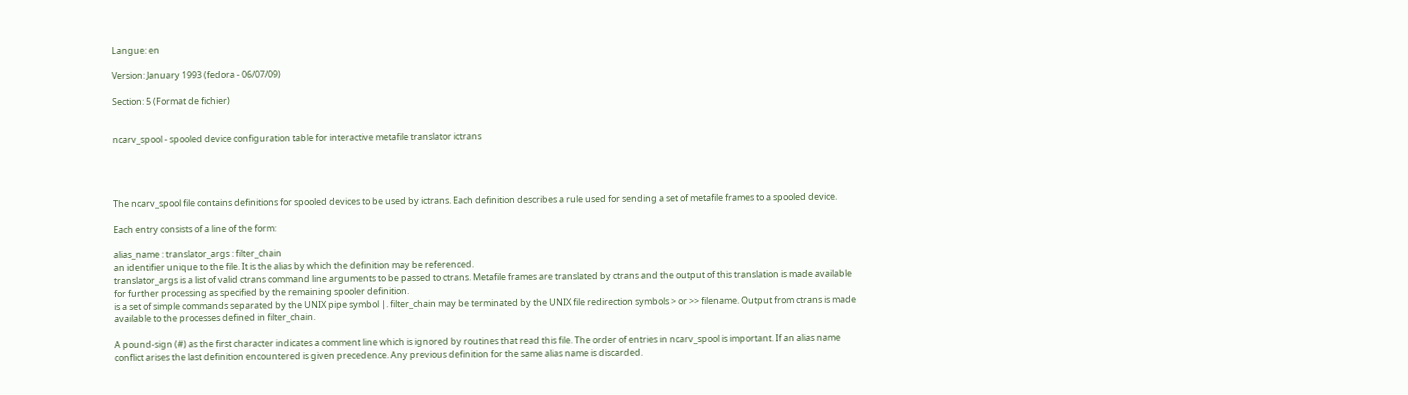Langue: en

Version: January 1993 (fedora - 06/07/09)

Section: 5 (Format de fichier)


ncarv_spool - spooled device configuration table for interactive metafile translator ictrans




The ncarv_spool file contains definitions for spooled devices to be used by ictrans. Each definition describes a rule used for sending a set of metafile frames to a spooled device.

Each entry consists of a line of the form:

alias_name : translator_args : filter_chain
an identifier unique to the file. It is the alias by which the definition may be referenced.
translator_args is a list of valid ctrans command line arguments to be passed to ctrans. Metafile frames are translated by ctrans and the output of this translation is made available for further processing as specified by the remaining spooler definition.
is a set of simple commands separated by the UNIX pipe symbol |. filter_chain may be terminated by the UNIX file redirection symbols > or >> filename. Output from ctrans is made available to the processes defined in filter_chain.

A pound-sign (#) as the first character indicates a comment line which is ignored by routines that read this file. The order of entries in ncarv_spool is important. If an alias name conflict arises the last definition encountered is given precedence. Any previous definition for the same alias name is discarded.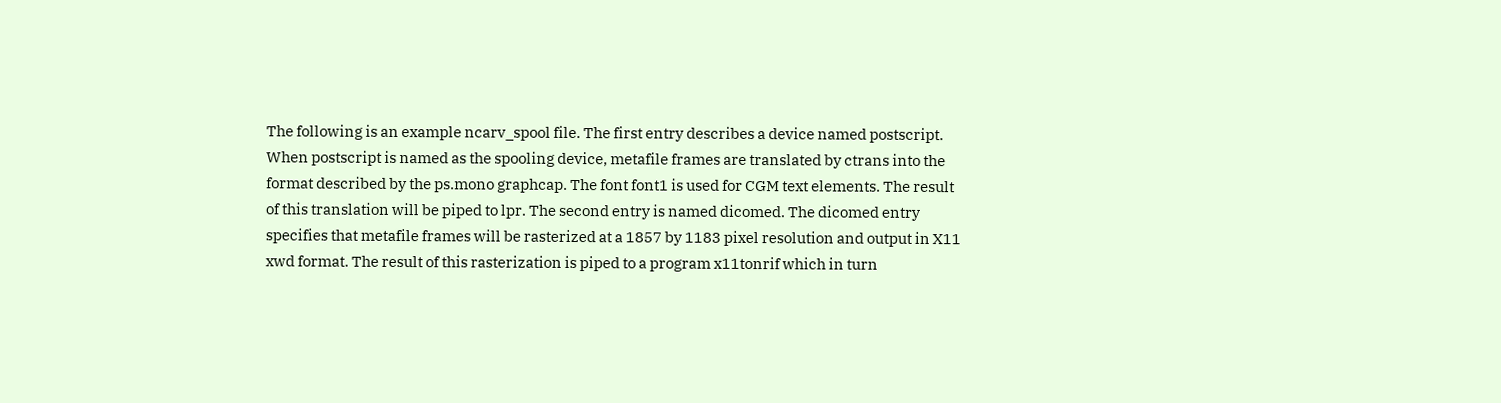The following is an example ncarv_spool file. The first entry describes a device named postscript. When postscript is named as the spooling device, metafile frames are translated by ctrans into the format described by the ps.mono graphcap. The font font1 is used for CGM text elements. The result of this translation will be piped to lpr. The second entry is named dicomed. The dicomed entry specifies that metafile frames will be rasterized at a 1857 by 1183 pixel resolution and output in X11 xwd format. The result of this rasterization is piped to a program x11tonrif which in turn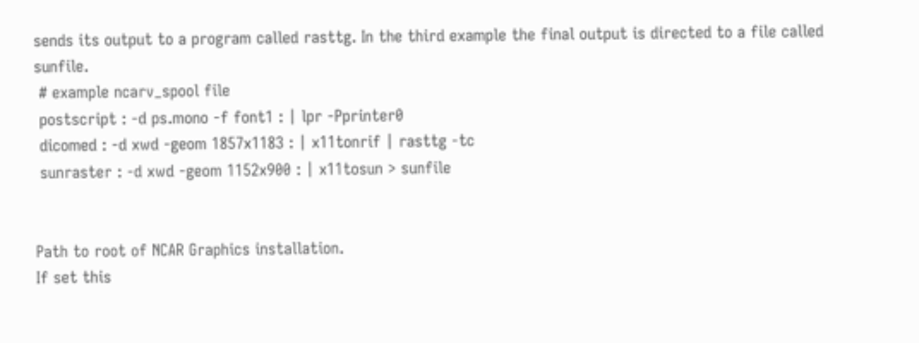sends its output to a program called rasttg. In the third example the final output is directed to a file called sunfile.
 # example ncarv_spool file
 postscript : -d ps.mono -f font1 : | lpr -Pprinter0
 dicomed : -d xwd -geom 1857x1183 : | x11tonrif | rasttg -tc
 sunraster : -d xwd -geom 1152x900 : | x11tosun > sunfile


Path to root of NCAR Graphics installation.
If set this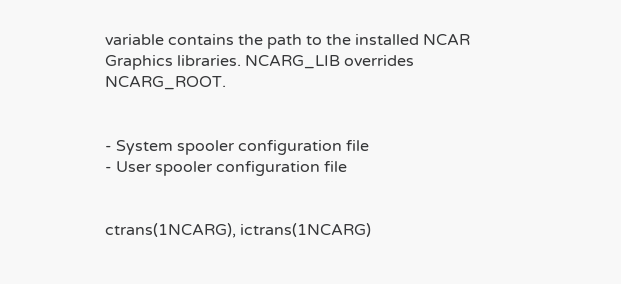variable contains the path to the installed NCAR Graphics libraries. NCARG_LIB overrides NCARG_ROOT.


- System spooler configuration file
- User spooler configuration file


ctrans(1NCARG), ictrans(1NCARG)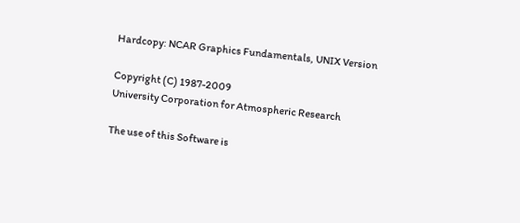Hardcopy: NCAR Graphics Fundamentals, UNIX Version

Copyright (C) 1987-2009
University Corporation for Atmospheric Research

The use of this Software is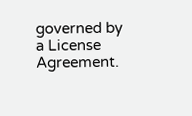governed by a License Agreement.